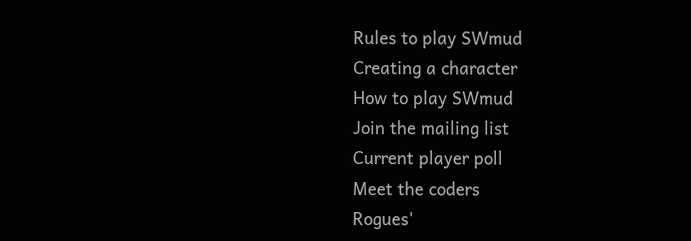Rules to play SWmud
Creating a character
How to play SWmud
Join the mailing list
Current player poll
Meet the coders
Rogues'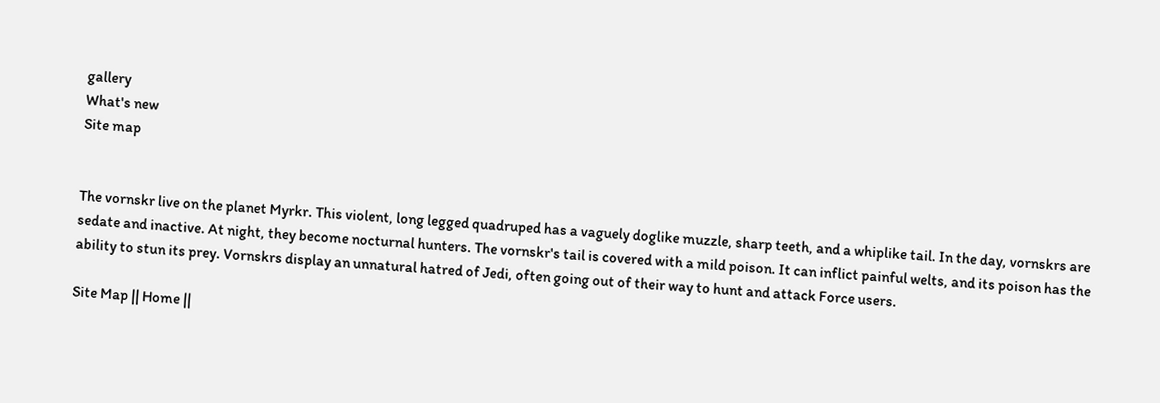gallery
What's new
Site map


The vornskr live on the planet Myrkr. This violent, long legged quadruped has a vaguely doglike muzzle, sharp teeth, and a whiplike tail. In the day, vornskrs are sedate and inactive. At night, they become nocturnal hunters. The vornskr's tail is covered with a mild poison. It can inflict painful welts, and its poison has the ability to stun its prey. Vornskrs display an unnatural hatred of Jedi, often going out of their way to hunt and attack Force users.

Site Map || Home ||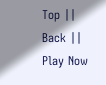Top || Back || Play Now